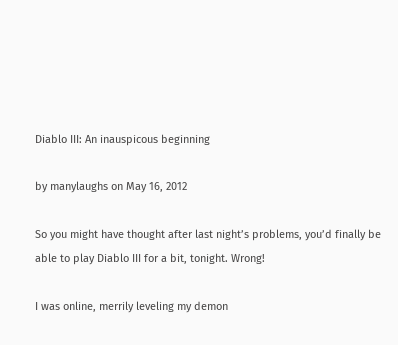Diablo III: An inauspicous beginning

by manylaughs on May 16, 2012

So you might have thought after last night’s problems, you’d finally be able to play Diablo III for a bit, tonight. Wrong!

I was online, merrily leveling my demon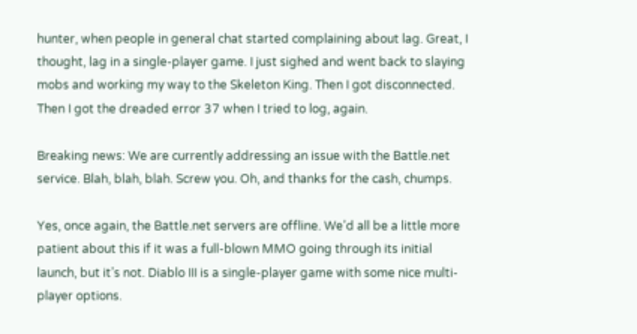hunter, when people in general chat started complaining about lag. Great, I thought, lag in a single-player game. I just sighed and went back to slaying mobs and working my way to the Skeleton King. Then I got disconnected. Then I got the dreaded error 37 when I tried to log, again.

Breaking news: We are currently addressing an issue with the Battle.net service. Blah, blah, blah. Screw you. Oh, and thanks for the cash, chumps.

Yes, once again, the Battle.net servers are offline. We’d all be a little more patient about this if it was a full-blown MMO going through its initial launch, but it’s not. Diablo III is a single-player game with some nice multi-player options.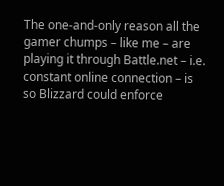The one-and-only reason all the gamer chumps – like me – are playing it through Battle.net – i.e. constant online connection – is so Blizzard could enforce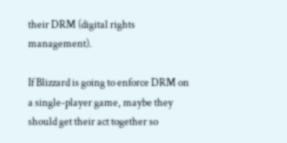their DRM (digital rights management).

If Blizzard is going to enforce DRM on a single-player game, maybe they should get their act together so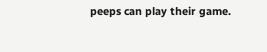peeps can play their game.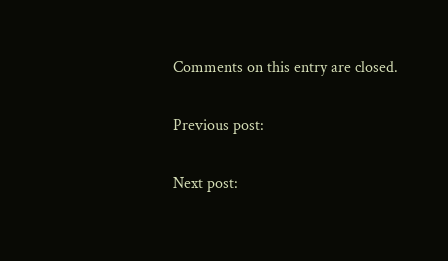Comments on this entry are closed.

Previous post:

Next post: